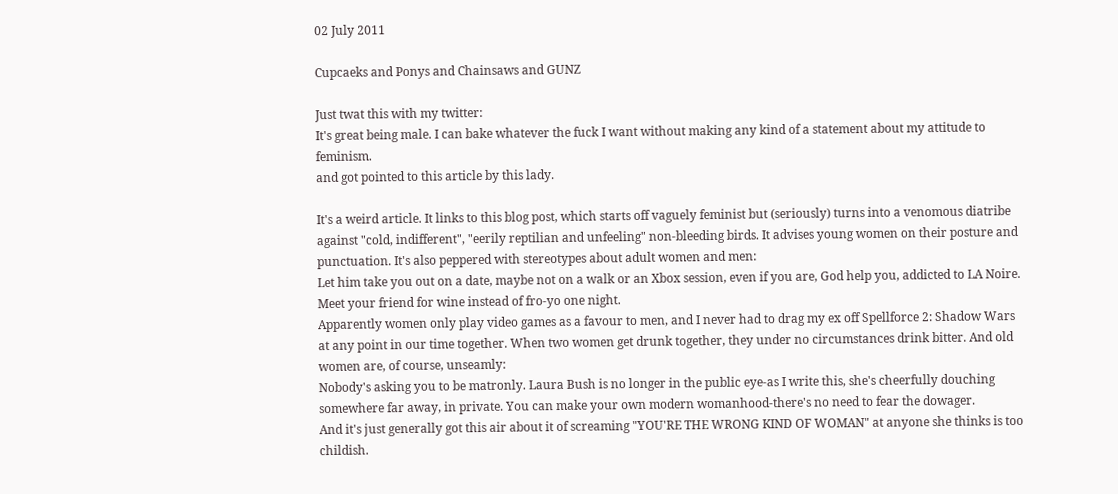02 July 2011

Cupcaeks and Ponys and Chainsaws and GUNZ

Just twat this with my twitter:
It's great being male. I can bake whatever the fuck I want without making any kind of a statement about my attitude to feminism.
and got pointed to this article by this lady.

It's a weird article. It links to this blog post, which starts off vaguely feminist but (seriously) turns into a venomous diatribe against "cold, indifferent", "eerily reptilian and unfeeling" non-bleeding birds. It advises young women on their posture and punctuation. It's also peppered with stereotypes about adult women and men:
Let him take you out on a date, maybe not on a walk or an Xbox session, even if you are, God help you, addicted to LA Noire. Meet your friend for wine instead of fro-yo one night.
Apparently women only play video games as a favour to men, and I never had to drag my ex off Spellforce 2: Shadow Wars at any point in our time together. When two women get drunk together, they under no circumstances drink bitter. And old women are, of course, unseamly:
Nobody's asking you to be matronly. Laura Bush is no longer in the public eye-as I write this, she's cheerfully douching somewhere far away, in private. You can make your own modern womanhood-there's no need to fear the dowager.
And it's just generally got this air about it of screaming "YOU'RE THE WRONG KIND OF WOMAN" at anyone she thinks is too childish.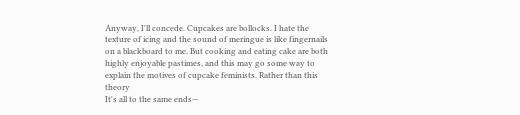Anyway, I'll concede. Cupcakes are bollocks. I hate the texture of icing and the sound of meringue is like fingernails on a blackboard to me. But cooking and eating cake are both highly enjoyable pastimes, and this may go some way to explain the motives of cupcake feminists. Rather than this theory
It's all to the same ends—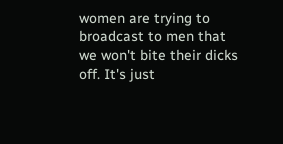women are trying to broadcast to men that we won't bite their dicks off. It's just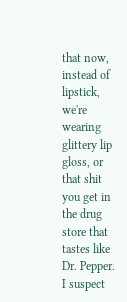that now, instead of lipstick, we're wearing glittery lip gloss, or that shit you get in the drug store that tastes like Dr. Pepper.
I suspect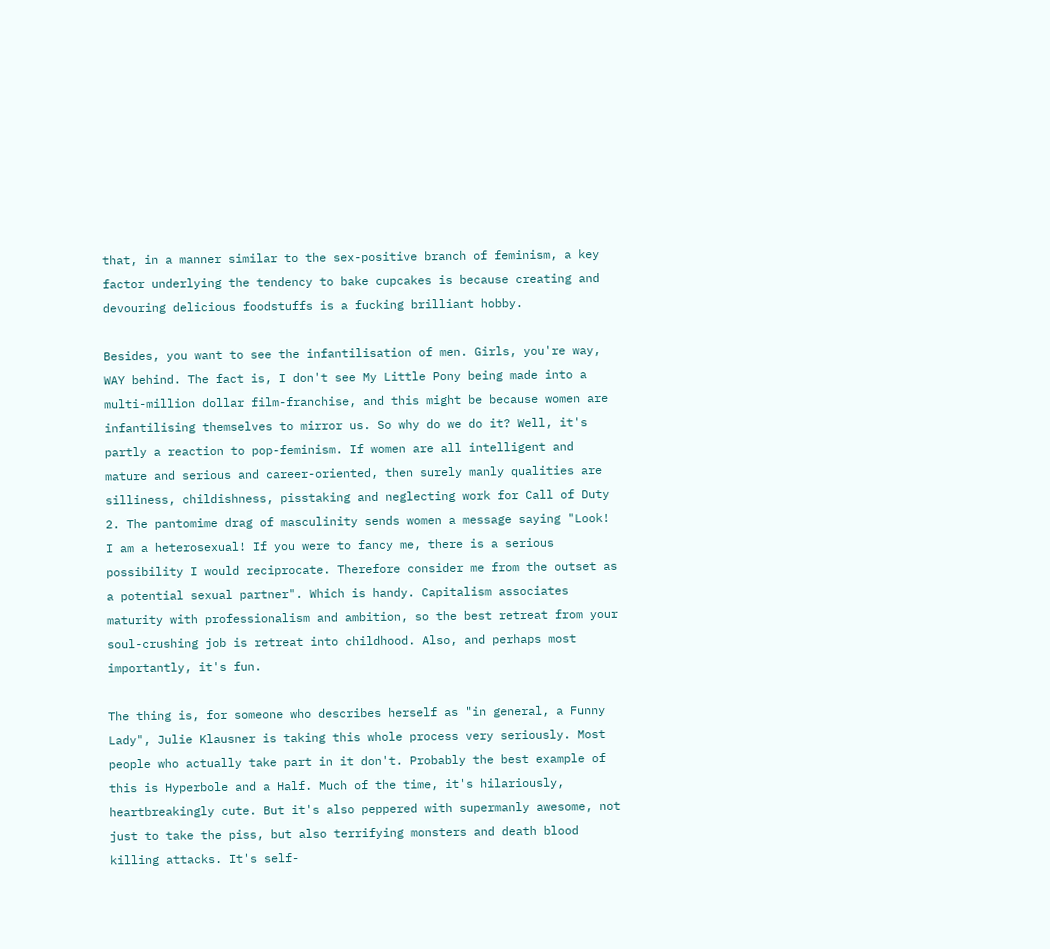that, in a manner similar to the sex-positive branch of feminism, a key factor underlying the tendency to bake cupcakes is because creating and devouring delicious foodstuffs is a fucking brilliant hobby.

Besides, you want to see the infantilisation of men. Girls, you're way, WAY behind. The fact is, I don't see My Little Pony being made into a multi-million dollar film-franchise, and this might be because women are infantilising themselves to mirror us. So why do we do it? Well, it's partly a reaction to pop-feminism. If women are all intelligent and mature and serious and career-oriented, then surely manly qualities are silliness, childishness, pisstaking and neglecting work for Call of Duty 2. The pantomime drag of masculinity sends women a message saying "Look! I am a heterosexual! If you were to fancy me, there is a serious possibility I would reciprocate. Therefore consider me from the outset as a potential sexual partner". Which is handy. Capitalism associates maturity with professionalism and ambition, so the best retreat from your soul-crushing job is retreat into childhood. Also, and perhaps most importantly, it's fun.

The thing is, for someone who describes herself as "in general, a Funny Lady", Julie Klausner is taking this whole process very seriously. Most people who actually take part in it don't. Probably the best example of this is Hyperbole and a Half. Much of the time, it's hilariously, heartbreakingly cute. But it's also peppered with supermanly awesome, not just to take the piss, but also terrifying monsters and death blood killing attacks. It's self-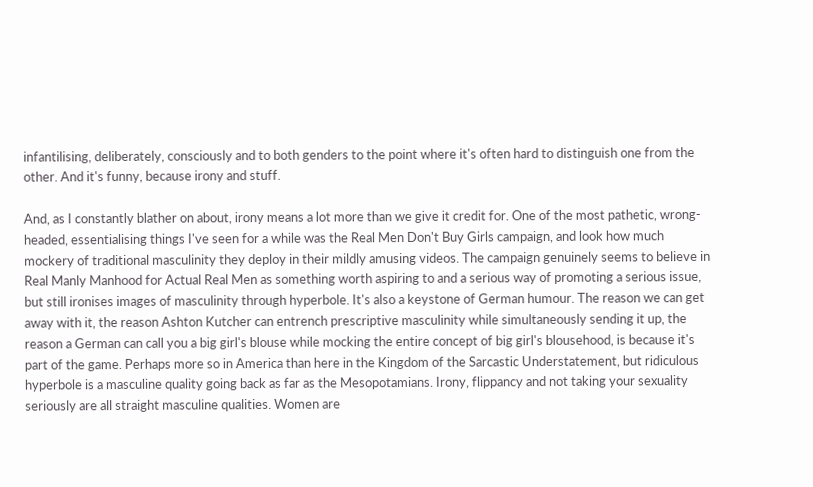infantilising, deliberately, consciously and to both genders to the point where it's often hard to distinguish one from the other. And it's funny, because irony and stuff.

And, as I constantly blather on about, irony means a lot more than we give it credit for. One of the most pathetic, wrong-headed, essentialising things I've seen for a while was the Real Men Don't Buy Girls campaign, and look how much mockery of traditional masculinity they deploy in their mildly amusing videos. The campaign genuinely seems to believe in Real Manly Manhood for Actual Real Men as something worth aspiring to and a serious way of promoting a serious issue, but still ironises images of masculinity through hyperbole. It's also a keystone of German humour. The reason we can get away with it, the reason Ashton Kutcher can entrench prescriptive masculinity while simultaneously sending it up, the reason a German can call you a big girl's blouse while mocking the entire concept of big girl's blousehood, is because it's part of the game. Perhaps more so in America than here in the Kingdom of the Sarcastic Understatement, but ridiculous hyperbole is a masculine quality going back as far as the Mesopotamians. Irony, flippancy and not taking your sexuality seriously are all straight masculine qualities. Women are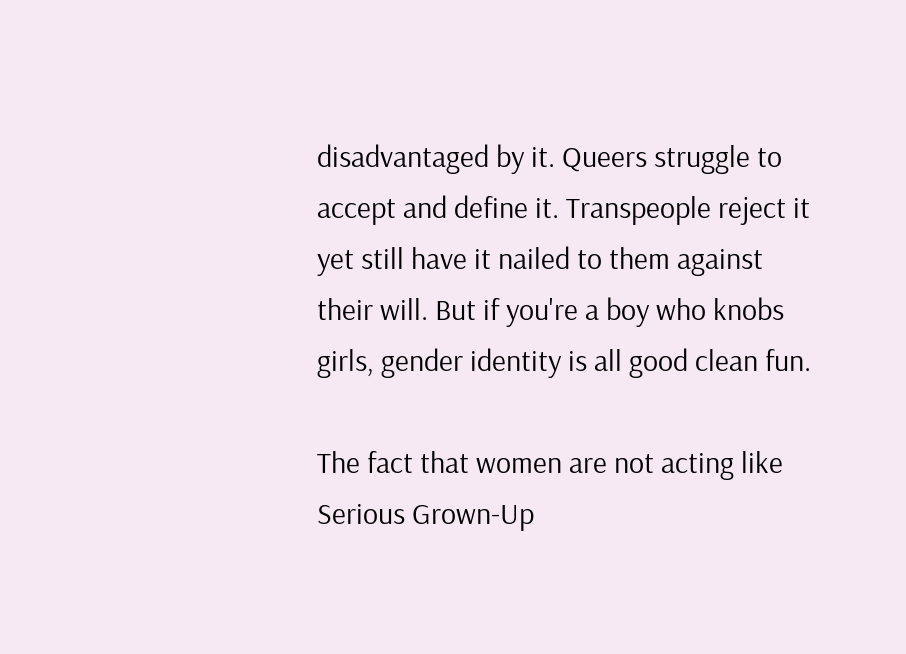disadvantaged by it. Queers struggle to accept and define it. Transpeople reject it yet still have it nailed to them against their will. But if you're a boy who knobs girls, gender identity is all good clean fun.

The fact that women are not acting like Serious Grown-Up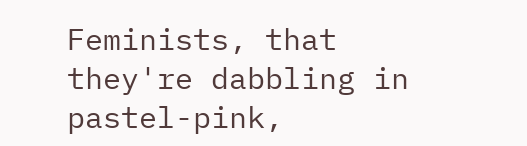Feminists, that they're dabbling in pastel-pink,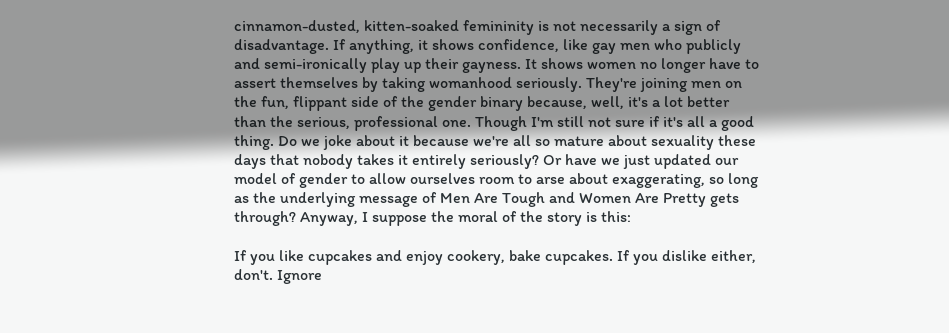cinnamon-dusted, kitten-soaked femininity is not necessarily a sign of disadvantage. If anything, it shows confidence, like gay men who publicly and semi-ironically play up their gayness. It shows women no longer have to assert themselves by taking womanhood seriously. They're joining men on the fun, flippant side of the gender binary because, well, it's a lot better than the serious, professional one. Though I'm still not sure if it's all a good thing. Do we joke about it because we're all so mature about sexuality these days that nobody takes it entirely seriously? Or have we just updated our model of gender to allow ourselves room to arse about exaggerating, so long as the underlying message of Men Are Tough and Women Are Pretty gets through? Anyway, I suppose the moral of the story is this:

If you like cupcakes and enjoy cookery, bake cupcakes. If you dislike either, don't. Ignore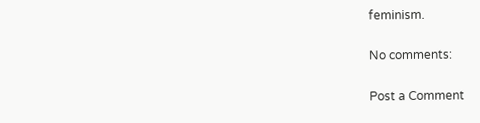feminism.

No comments:

Post a Comment